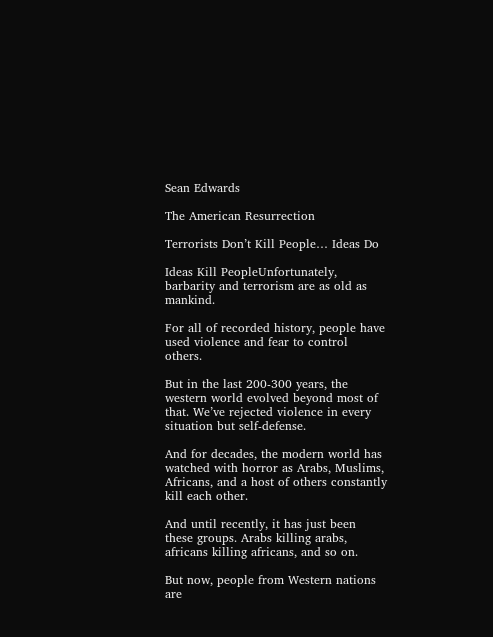Sean Edwards

The American Resurrection

Terrorists Don’t Kill People… Ideas Do

Ideas Kill PeopleUnfortunately, barbarity and terrorism are as old as mankind.

For all of recorded history, people have used violence and fear to control others.

But in the last 200-300 years, the western world evolved beyond most of that. We’ve rejected violence in every situation but self-defense.

And for decades, the modern world has watched with horror as Arabs, Muslims, Africans, and a host of others constantly kill each other.

And until recently, it has just been these groups. Arabs killing arabs, africans killing africans, and so on.

But now, people from Western nations are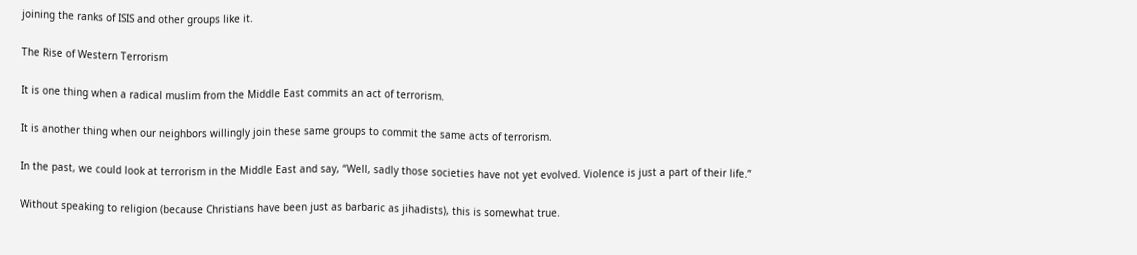joining the ranks of ISIS and other groups like it.

The Rise of Western Terrorism

It is one thing when a radical muslim from the Middle East commits an act of terrorism.

It is another thing when our neighbors willingly join these same groups to commit the same acts of terrorism.

In the past, we could look at terrorism in the Middle East and say, “Well, sadly those societies have not yet evolved. Violence is just a part of their life.”

Without speaking to religion (because Christians have been just as barbaric as jihadists), this is somewhat true.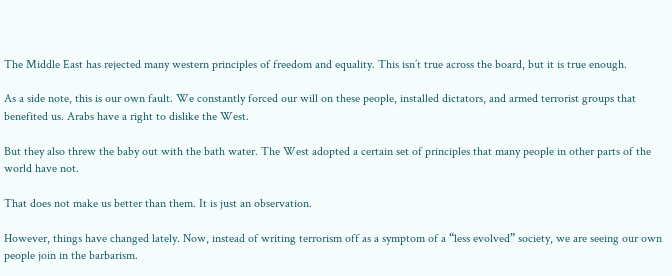The Middle East has rejected many western principles of freedom and equality. This isn’t true across the board, but it is true enough.

As a side note, this is our own fault. We constantly forced our will on these people, installed dictators, and armed terrorist groups that benefited us. Arabs have a right to dislike the West.

But they also threw the baby out with the bath water. The West adopted a certain set of principles that many people in other parts of the world have not.

That does not make us better than them. It is just an observation.

However, things have changed lately. Now, instead of writing terrorism off as a symptom of a “less evolved” society, we are seeing our own people join in the barbarism.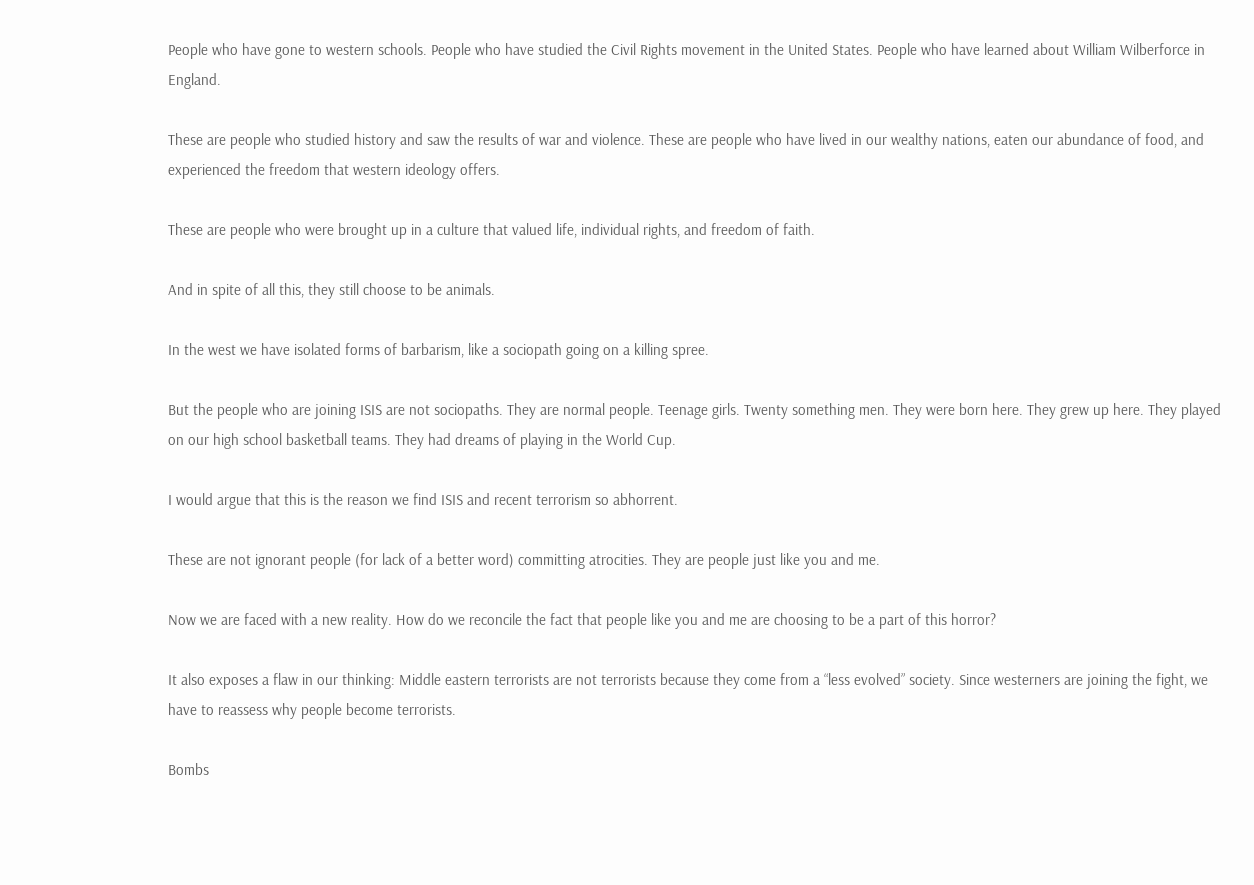People who have gone to western schools. People who have studied the Civil Rights movement in the United States. People who have learned about William Wilberforce in England.

These are people who studied history and saw the results of war and violence. These are people who have lived in our wealthy nations, eaten our abundance of food, and experienced the freedom that western ideology offers.

These are people who were brought up in a culture that valued life, individual rights, and freedom of faith.

And in spite of all this, they still choose to be animals.

In the west we have isolated forms of barbarism, like a sociopath going on a killing spree.

But the people who are joining ISIS are not sociopaths. They are normal people. Teenage girls. Twenty something men. They were born here. They grew up here. They played on our high school basketball teams. They had dreams of playing in the World Cup.

I would argue that this is the reason we find ISIS and recent terrorism so abhorrent.

These are not ignorant people (for lack of a better word) committing atrocities. They are people just like you and me.

Now we are faced with a new reality. How do we reconcile the fact that people like you and me are choosing to be a part of this horror?

It also exposes a flaw in our thinking: Middle eastern terrorists are not terrorists because they come from a “less evolved” society. Since westerners are joining the fight, we have to reassess why people become terrorists.

Bombs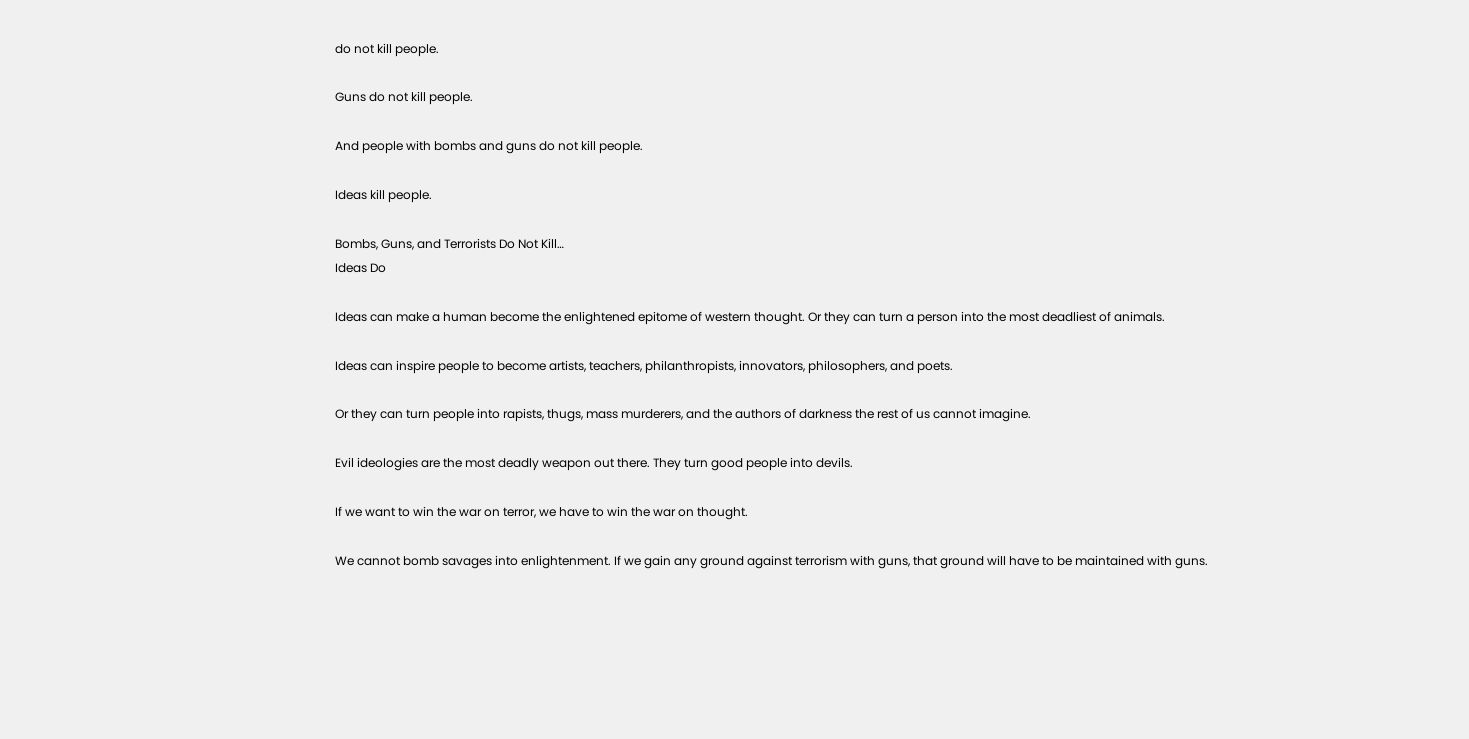do not kill people.

Guns do not kill people.

And people with bombs and guns do not kill people.

Ideas kill people.

Bombs, Guns, and Terrorists Do Not Kill…
Ideas Do

Ideas can make a human become the enlightened epitome of western thought. Or they can turn a person into the most deadliest of animals.

Ideas can inspire people to become artists, teachers, philanthropists, innovators, philosophers, and poets.

Or they can turn people into rapists, thugs, mass murderers, and the authors of darkness the rest of us cannot imagine.

Evil ideologies are the most deadly weapon out there. They turn good people into devils.

If we want to win the war on terror, we have to win the war on thought.

We cannot bomb savages into enlightenment. If we gain any ground against terrorism with guns, that ground will have to be maintained with guns.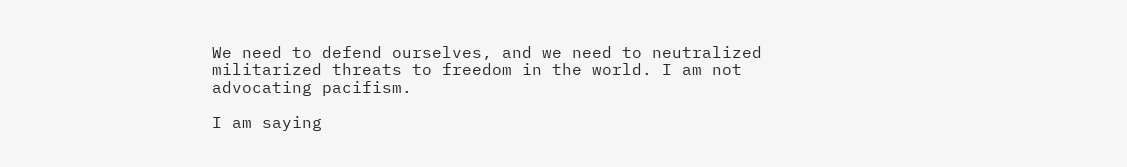We need to defend ourselves, and we need to neutralized militarized threats to freedom in the world. I am not advocating pacifism.

I am saying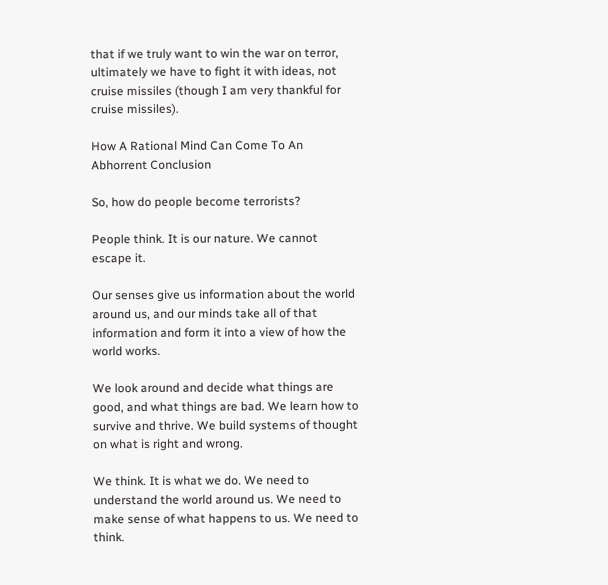that if we truly want to win the war on terror, ultimately we have to fight it with ideas, not cruise missiles (though I am very thankful for cruise missiles).

How A Rational Mind Can Come To An Abhorrent Conclusion

So, how do people become terrorists?

People think. It is our nature. We cannot escape it.

Our senses give us information about the world around us, and our minds take all of that information and form it into a view of how the world works.

We look around and decide what things are good, and what things are bad. We learn how to survive and thrive. We build systems of thought on what is right and wrong.

We think. It is what we do. We need to understand the world around us. We need to make sense of what happens to us. We need to think.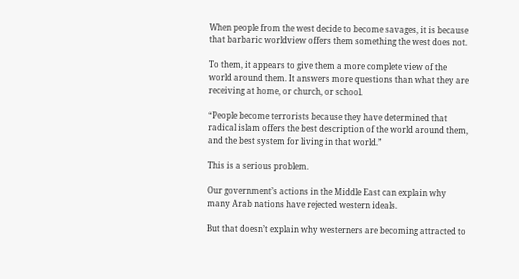When people from the west decide to become savages, it is because that barbaric worldview offers them something the west does not.

To them, it appears to give them a more complete view of the world around them. It answers more questions than what they are receiving at home, or church, or school.

“People become terrorists because they have determined that radical islam offers the best description of the world around them, and the best system for living in that world.”

This is a serious problem.

Our government’s actions in the Middle East can explain why many Arab nations have rejected western ideals.

But that doesn’t explain why westerners are becoming attracted to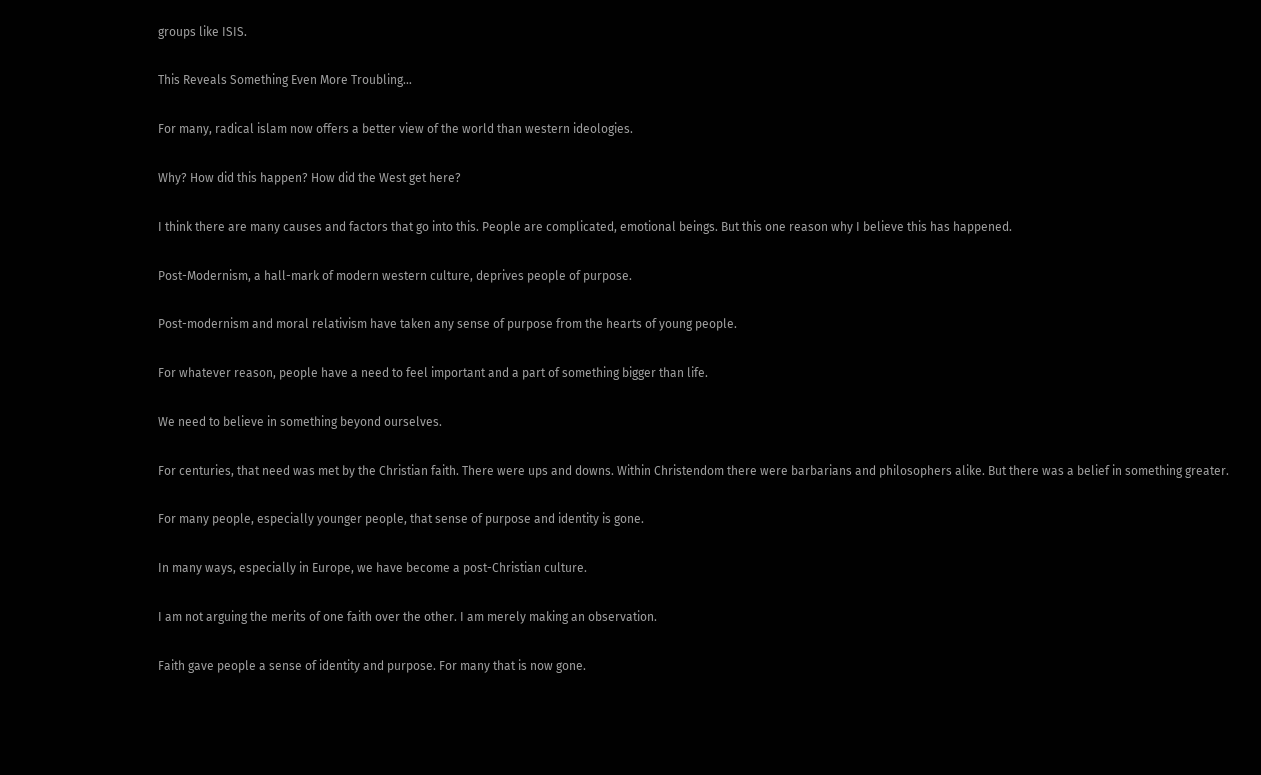groups like ISIS.

This Reveals Something Even More Troubling…

For many, radical islam now offers a better view of the world than western ideologies.

Why? How did this happen? How did the West get here?

I think there are many causes and factors that go into this. People are complicated, emotional beings. But this one reason why I believe this has happened.

Post-Modernism, a hall-mark of modern western culture, deprives people of purpose.

Post-modernism and moral relativism have taken any sense of purpose from the hearts of young people.

For whatever reason, people have a need to feel important and a part of something bigger than life.

We need to believe in something beyond ourselves.

For centuries, that need was met by the Christian faith. There were ups and downs. Within Christendom there were barbarians and philosophers alike. But there was a belief in something greater.

For many people, especially younger people, that sense of purpose and identity is gone.

In many ways, especially in Europe, we have become a post-Christian culture.

I am not arguing the merits of one faith over the other. I am merely making an observation.

Faith gave people a sense of identity and purpose. For many that is now gone.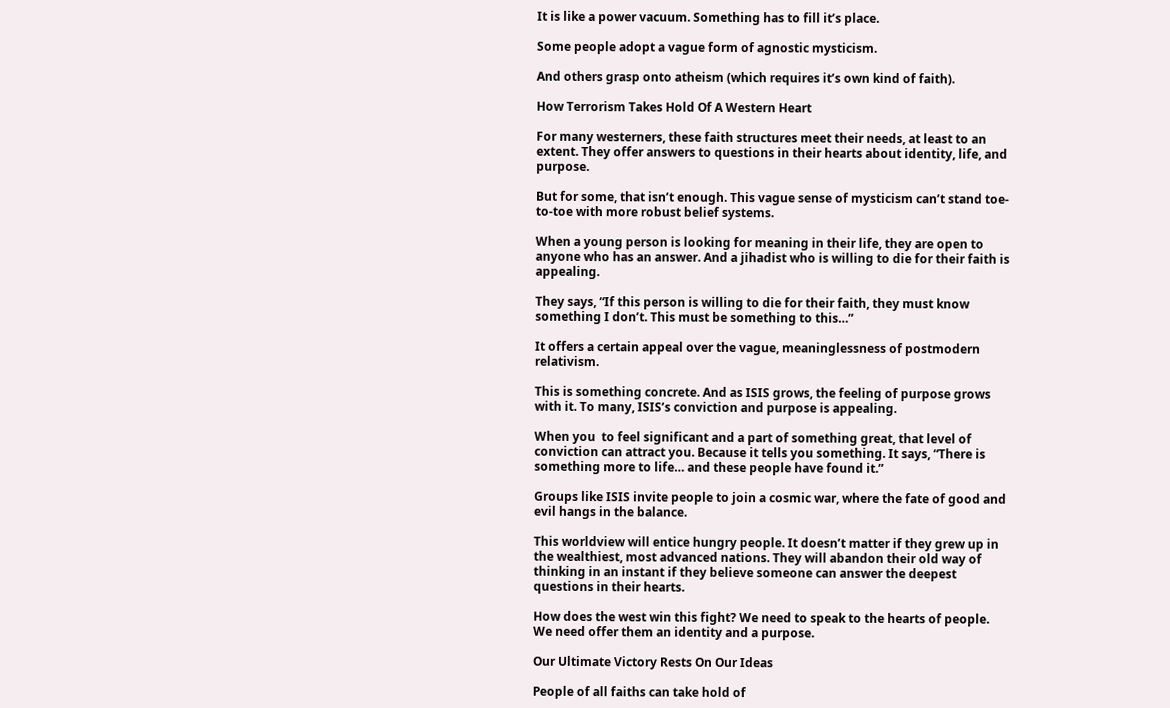It is like a power vacuum. Something has to fill it’s place.

Some people adopt a vague form of agnostic mysticism.

And others grasp onto atheism (which requires it’s own kind of faith).

How Terrorism Takes Hold Of A Western Heart

For many westerners, these faith structures meet their needs, at least to an extent. They offer answers to questions in their hearts about identity, life, and purpose.

But for some, that isn’t enough. This vague sense of mysticism can’t stand toe-to-toe with more robust belief systems.

When a young person is looking for meaning in their life, they are open to anyone who has an answer. And a jihadist who is willing to die for their faith is appealing.

They says, “If this person is willing to die for their faith, they must know something I don’t. This must be something to this…”

It offers a certain appeal over the vague, meaninglessness of postmodern relativism.

This is something concrete. And as ISIS grows, the feeling of purpose grows with it. To many, ISIS’s conviction and purpose is appealing.

When you  to feel significant and a part of something great, that level of conviction can attract you. Because it tells you something. It says, “There is something more to life… and these people have found it.”

Groups like ISIS invite people to join a cosmic war, where the fate of good and evil hangs in the balance.

This worldview will entice hungry people. It doesn’t matter if they grew up in the wealthiest, most advanced nations. They will abandon their old way of thinking in an instant if they believe someone can answer the deepest questions in their hearts.

How does the west win this fight? We need to speak to the hearts of people. We need offer them an identity and a purpose.

Our Ultimate Victory Rests On Our Ideas

People of all faiths can take hold of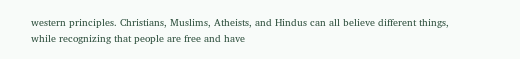western principles. Christians, Muslims, Atheists, and Hindus can all believe different things, while recognizing that people are free and have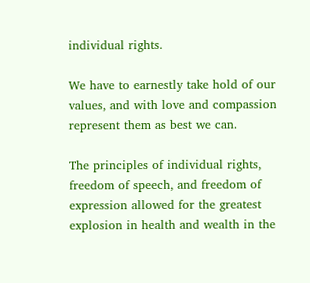individual rights.

We have to earnestly take hold of our values, and with love and compassion represent them as best we can.

The principles of individual rights, freedom of speech, and freedom of expression allowed for the greatest explosion in health and wealth in the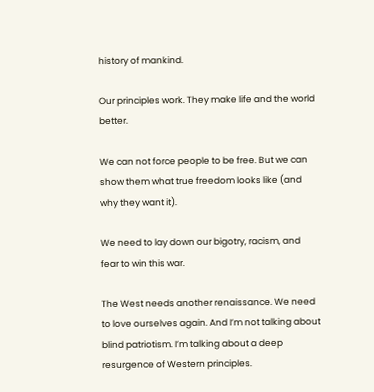history of mankind.

Our principles work. They make life and the world better.

We can not force people to be free. But we can show them what true freedom looks like (and why they want it).

We need to lay down our bigotry, racism, and fear to win this war.

The West needs another renaissance. We need to love ourselves again. And I’m not talking about blind patriotism. I’m talking about a deep resurgence of Western principles.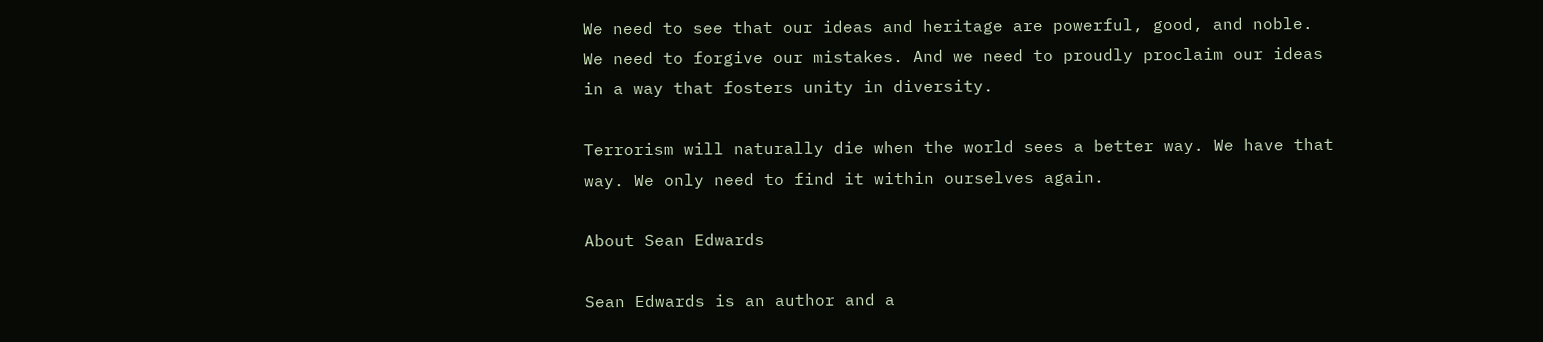We need to see that our ideas and heritage are powerful, good, and noble. We need to forgive our mistakes. And we need to proudly proclaim our ideas in a way that fosters unity in diversity.

Terrorism will naturally die when the world sees a better way. We have that way. We only need to find it within ourselves again.

About Sean Edwards

Sean Edwards is an author and a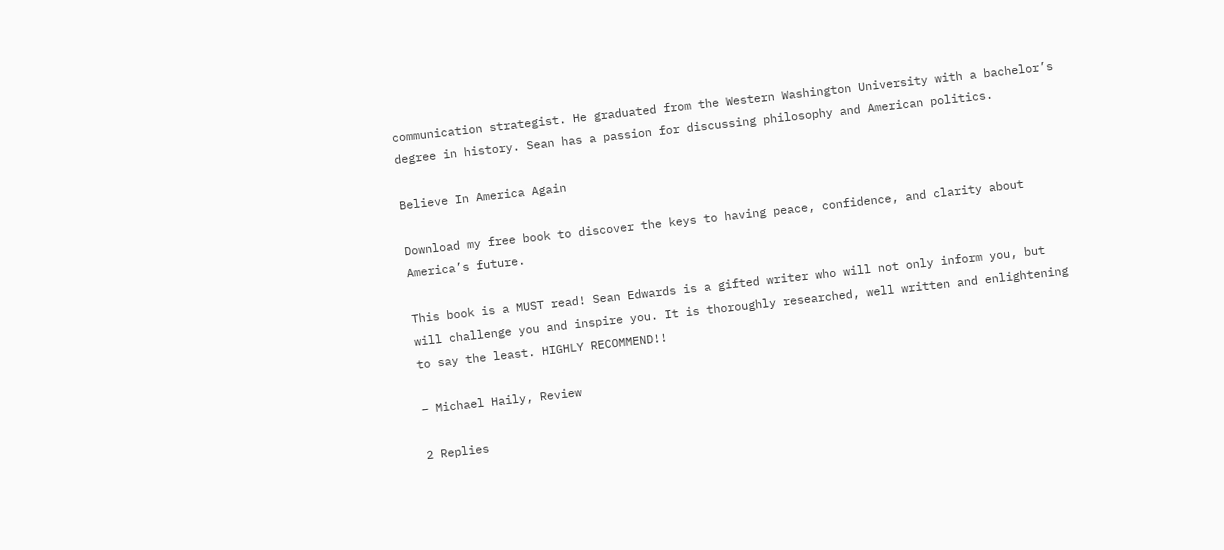communication strategist. He graduated from the Western Washington University with a bachelor’s degree in history. Sean has a passion for discussing philosophy and American politics.

Believe In America Again

Download my free book to discover the keys to having peace, confidence, and clarity about America’s future.

This book is a MUST read! Sean Edwards is a gifted writer who will not only inform you, but will challenge you and inspire you. It is thoroughly researched, well written and enlightening to say the least. HIGHLY RECOMMEND!!

– Michael Haily, Review

2 Replies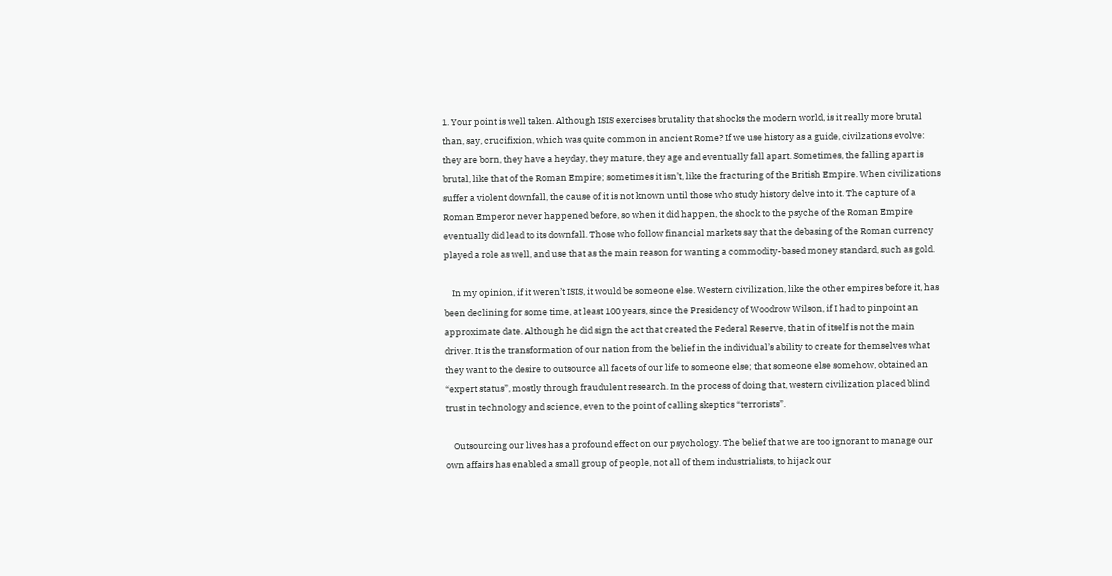1. Your point is well taken. Although ISIS exercises brutality that shocks the modern world, is it really more brutal than, say, crucifixion, which was quite common in ancient Rome? If we use history as a guide, civilzations evolve: they are born, they have a heyday, they mature, they age and eventually fall apart. Sometimes, the falling apart is brutal, like that of the Roman Empire; sometimes it isn’t, like the fracturing of the British Empire. When civilizations suffer a violent downfall, the cause of it is not known until those who study history delve into it. The capture of a Roman Emperor never happened before, so when it did happen, the shock to the psyche of the Roman Empire eventually did lead to its downfall. Those who follow financial markets say that the debasing of the Roman currency played a role as well, and use that as the main reason for wanting a commodity-based money standard, such as gold.

    In my opinion, if it weren’t ISIS, it would be someone else. Western civilization, like the other empires before it, has been declining for some time, at least 100 years, since the Presidency of Woodrow Wilson, if I had to pinpoint an approximate date. Although he did sign the act that created the Federal Reserve, that in of itself is not the main driver. It is the transformation of our nation from the belief in the individual’s ability to create for themselves what they want to the desire to outsource all facets of our life to someone else; that someone else somehow, obtained an “expert status”, mostly through fraudulent research. In the process of doing that, western civilization placed blind trust in technology and science, even to the point of calling skeptics “terrorists”.

    Outsourcing our lives has a profound effect on our psychology. The belief that we are too ignorant to manage our own affairs has enabled a small group of people, not all of them industrialists, to hijack our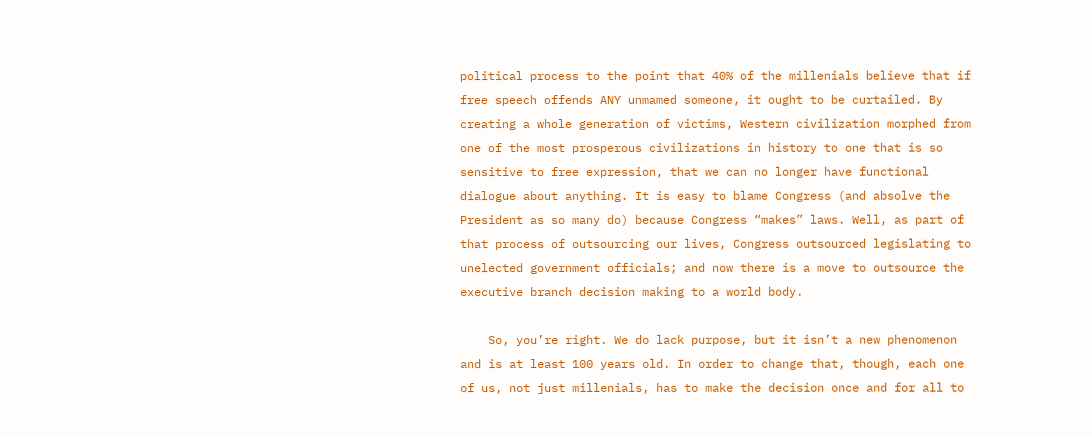political process to the point that 40% of the millenials believe that if free speech offends ANY unmamed someone, it ought to be curtailed. By creating a whole generation of victims, Western civilization morphed from one of the most prosperous civilizations in history to one that is so sensitive to free expression, that we can no longer have functional dialogue about anything. It is easy to blame Congress (and absolve the President as so many do) because Congress “makes” laws. Well, as part of that process of outsourcing our lives, Congress outsourced legislating to unelected government officials; and now there is a move to outsource the executive branch decision making to a world body.

    So, you’re right. We do lack purpose, but it isn’t a new phenomenon and is at least 100 years old. In order to change that, though, each one of us, not just millenials, has to make the decision once and for all to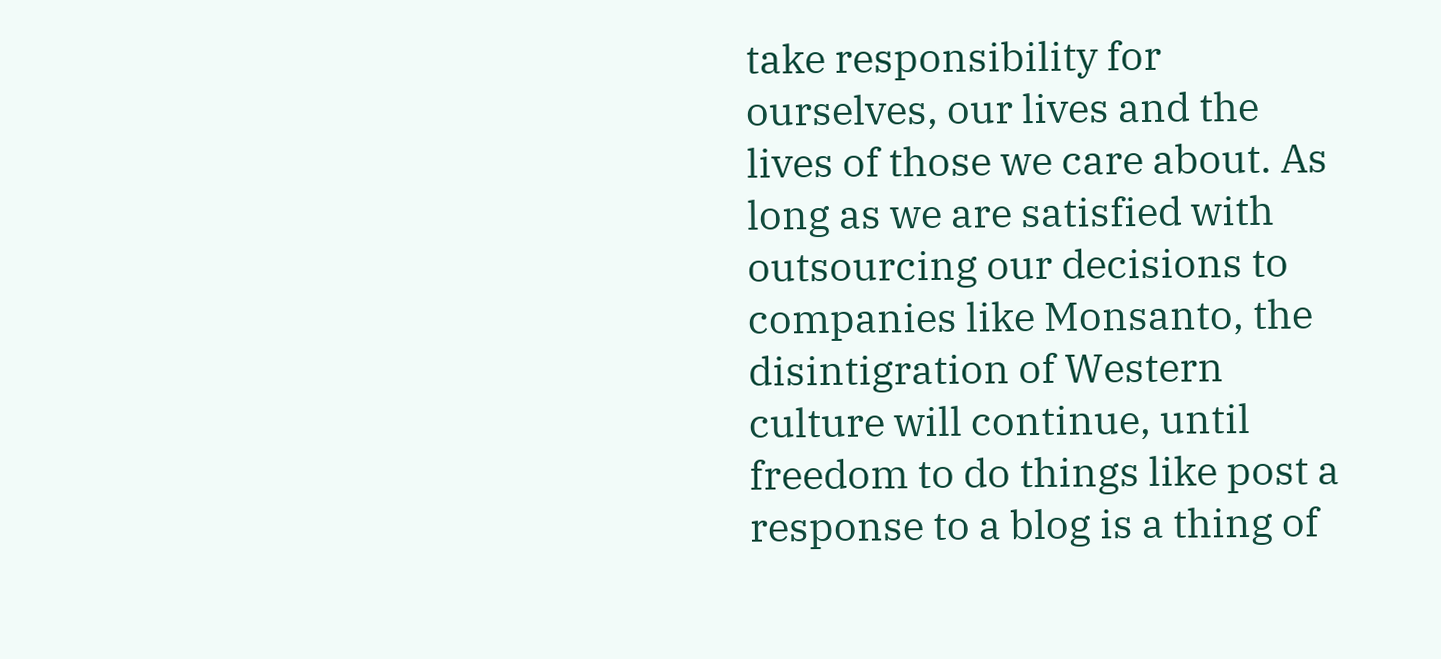take responsibility for ourselves, our lives and the lives of those we care about. As long as we are satisfied with outsourcing our decisions to companies like Monsanto, the disintigration of Western culture will continue, until freedom to do things like post a response to a blog is a thing of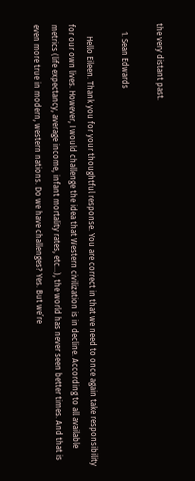the very distant past.

    1. Sean Edwards

      Hello Eileen. Thank you for your thoughtful response. You are correct in that we need to once again take responsibility for our own lives. However, I would challenge the idea that Western civilization is in decline. According to all available metrics (life expectancy, average income, infant mortality rates, etc…), the world has never seen better times. And that is even more true in modern, western nations. Do we have challenges? Yes. But we’re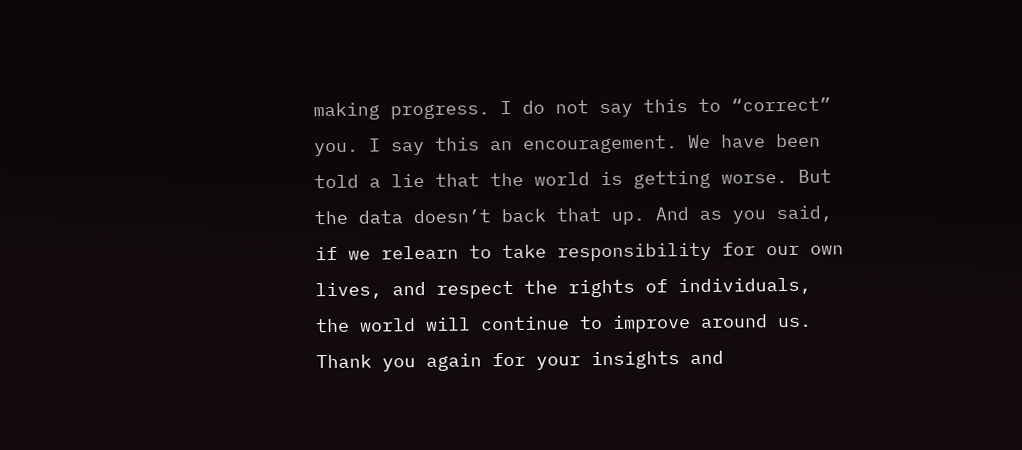making progress. I do not say this to “correct” you. I say this an encouragement. We have been told a lie that the world is getting worse. But the data doesn’t back that up. And as you said, if we relearn to take responsibility for our own lives, and respect the rights of individuals, the world will continue to improve around us. Thank you again for your insights and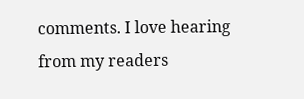comments. I love hearing from my readers